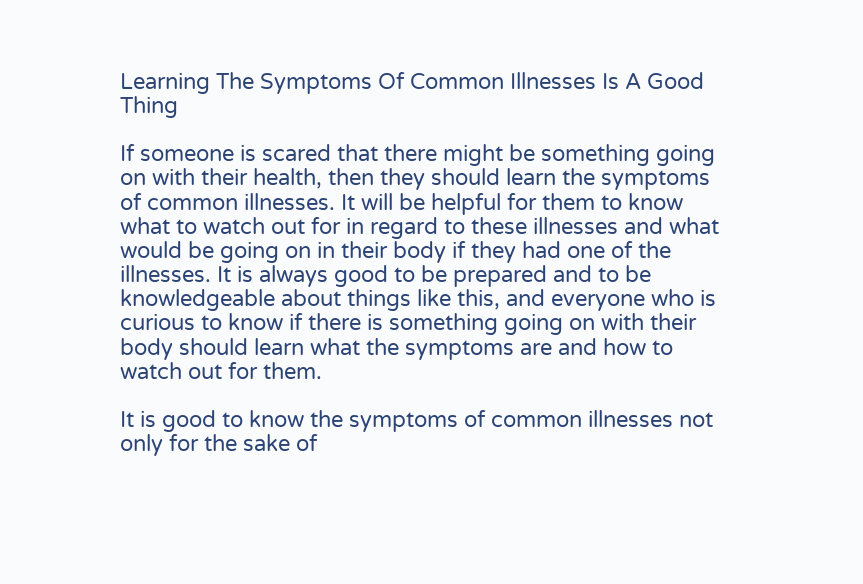Learning The Symptoms Of Common Illnesses Is A Good Thing

If someone is scared that there might be something going on with their health, then they should learn the symptoms of common illnesses. It will be helpful for them to know what to watch out for in regard to these illnesses and what would be going on in their body if they had one of the illnesses. It is always good to be prepared and to be knowledgeable about things like this, and everyone who is curious to know if there is something going on with their body should learn what the symptoms are and how to watch out for them.

It is good to know the symptoms of common illnesses not only for the sake of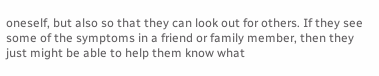oneself, but also so that they can look out for others. If they see some of the symptoms in a friend or family member, then they just might be able to help them know what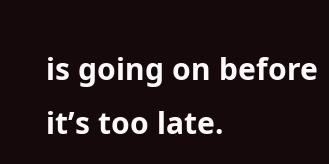is going on before it’s too late.